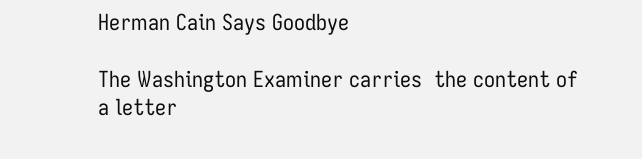Herman Cain Says Goodbye

The Washington Examiner carries  the content of a letter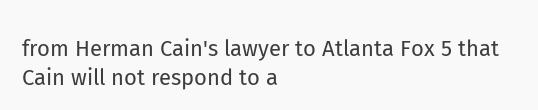from Herman Cain's lawyer to Atlanta Fox 5 that Cain will not respond to a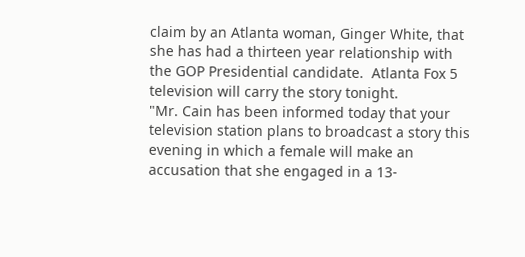claim by an Atlanta woman, Ginger White, that she has had a thirteen year relationship with the GOP Presidential candidate.  Atlanta Fox 5 television will carry the story tonight.
"Mr. Cain has been informed today that your television station plans to broadcast a story this evening in which a female will make an accusation that she engaged in a 13-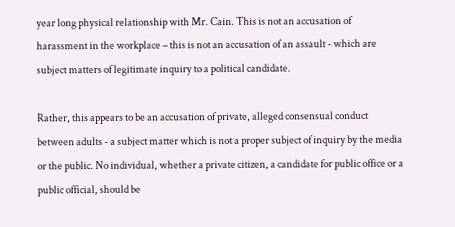year long physical relationship with Mr. Cain. This is not an accusation of harassment in the workplace – this is not an accusation of an assault - which are subject matters of legitimate inquiry to a political candidate.

Rather, this appears to be an accusation of private, alleged consensual conduct between adults - a subject matter which is not a proper subject of inquiry by the media or the public. No individual, whether a private citizen, a candidate for public office or a public official, should be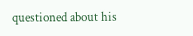questioned about his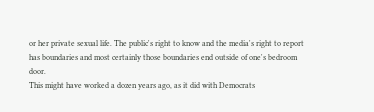or her private sexual life. The public's right to know and the media's right to report has boundaries and most certainly those boundaries end outside of one's bedroom door.
This might have worked a dozen years ago, as it did with Democrats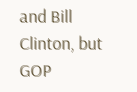and Bill Clinton, but GOP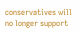conservatives will no longer support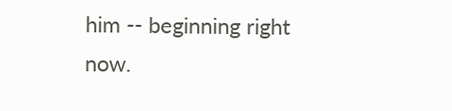him -- beginning right now.